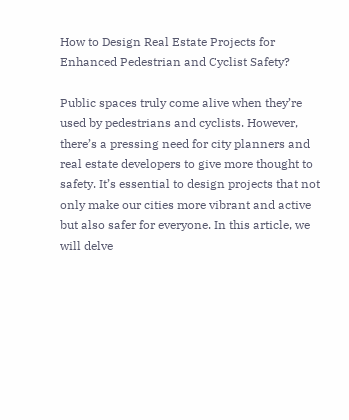How to Design Real Estate Projects for Enhanced Pedestrian and Cyclist Safety?

Public spaces truly come alive when they’re used by pedestrians and cyclists. However, there’s a pressing need for city planners and real estate developers to give more thought to safety. It’s essential to design projects that not only make our cities more vibrant and active but also safer for everyone. In this article, we will delve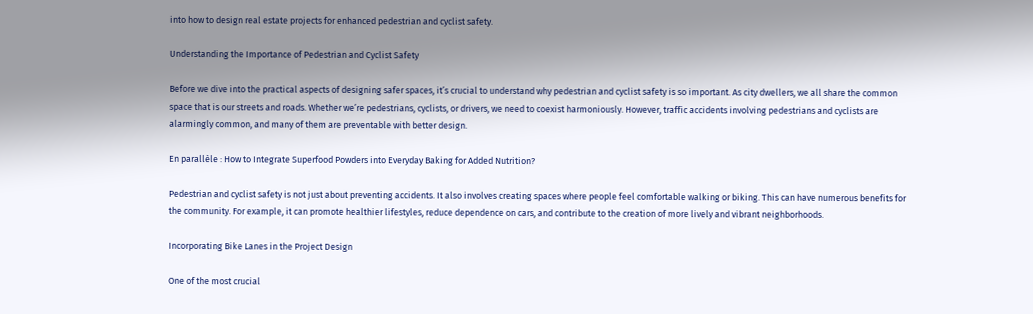into how to design real estate projects for enhanced pedestrian and cyclist safety.

Understanding the Importance of Pedestrian and Cyclist Safety

Before we dive into the practical aspects of designing safer spaces, it’s crucial to understand why pedestrian and cyclist safety is so important. As city dwellers, we all share the common space that is our streets and roads. Whether we’re pedestrians, cyclists, or drivers, we need to coexist harmoniously. However, traffic accidents involving pedestrians and cyclists are alarmingly common, and many of them are preventable with better design.

En parallèle : How to Integrate Superfood Powders into Everyday Baking for Added Nutrition?

Pedestrian and cyclist safety is not just about preventing accidents. It also involves creating spaces where people feel comfortable walking or biking. This can have numerous benefits for the community. For example, it can promote healthier lifestyles, reduce dependence on cars, and contribute to the creation of more lively and vibrant neighborhoods.

Incorporating Bike Lanes in the Project Design

One of the most crucial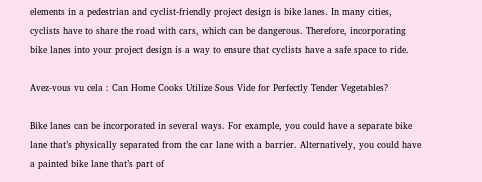elements in a pedestrian and cyclist-friendly project design is bike lanes. In many cities, cyclists have to share the road with cars, which can be dangerous. Therefore, incorporating bike lanes into your project design is a way to ensure that cyclists have a safe space to ride.

Avez-vous vu cela : Can Home Cooks Utilize Sous Vide for Perfectly Tender Vegetables?

Bike lanes can be incorporated in several ways. For example, you could have a separate bike lane that’s physically separated from the car lane with a barrier. Alternatively, you could have a painted bike lane that’s part of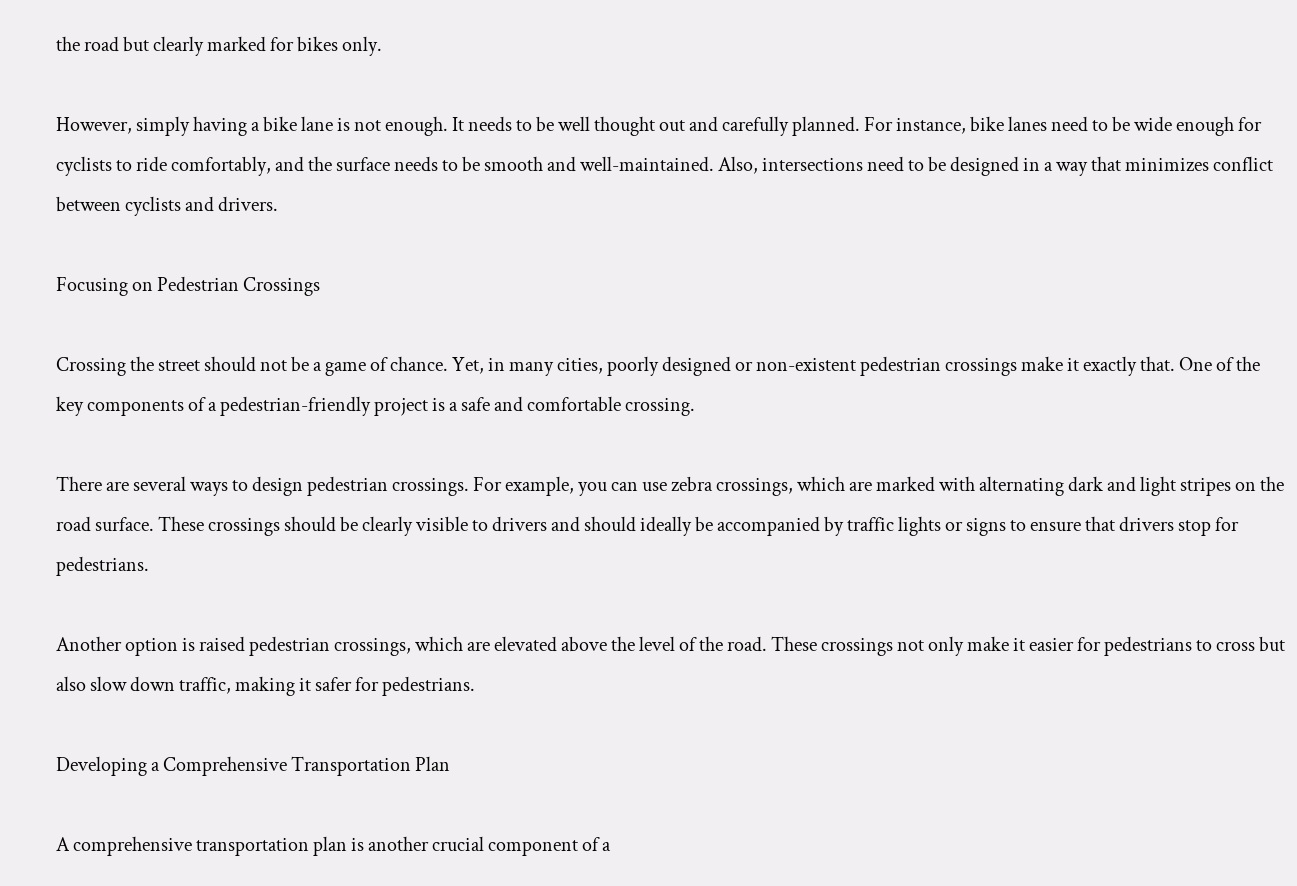the road but clearly marked for bikes only.

However, simply having a bike lane is not enough. It needs to be well thought out and carefully planned. For instance, bike lanes need to be wide enough for cyclists to ride comfortably, and the surface needs to be smooth and well-maintained. Also, intersections need to be designed in a way that minimizes conflict between cyclists and drivers.

Focusing on Pedestrian Crossings

Crossing the street should not be a game of chance. Yet, in many cities, poorly designed or non-existent pedestrian crossings make it exactly that. One of the key components of a pedestrian-friendly project is a safe and comfortable crossing.

There are several ways to design pedestrian crossings. For example, you can use zebra crossings, which are marked with alternating dark and light stripes on the road surface. These crossings should be clearly visible to drivers and should ideally be accompanied by traffic lights or signs to ensure that drivers stop for pedestrians.

Another option is raised pedestrian crossings, which are elevated above the level of the road. These crossings not only make it easier for pedestrians to cross but also slow down traffic, making it safer for pedestrians.

Developing a Comprehensive Transportation Plan

A comprehensive transportation plan is another crucial component of a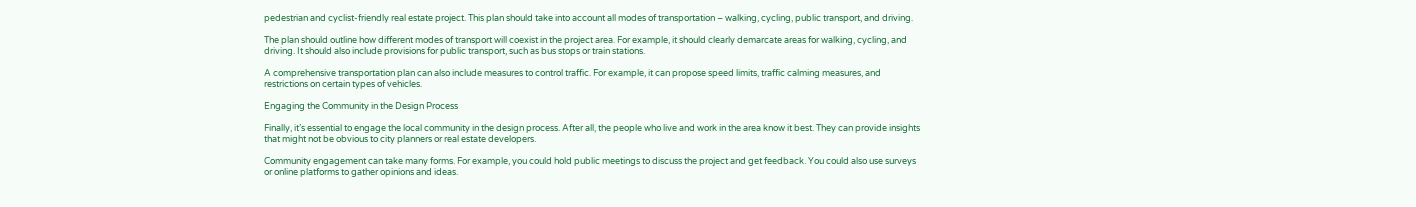pedestrian and cyclist-friendly real estate project. This plan should take into account all modes of transportation – walking, cycling, public transport, and driving.

The plan should outline how different modes of transport will coexist in the project area. For example, it should clearly demarcate areas for walking, cycling, and driving. It should also include provisions for public transport, such as bus stops or train stations.

A comprehensive transportation plan can also include measures to control traffic. For example, it can propose speed limits, traffic calming measures, and restrictions on certain types of vehicles.

Engaging the Community in the Design Process

Finally, it’s essential to engage the local community in the design process. After all, the people who live and work in the area know it best. They can provide insights that might not be obvious to city planners or real estate developers.

Community engagement can take many forms. For example, you could hold public meetings to discuss the project and get feedback. You could also use surveys or online platforms to gather opinions and ideas.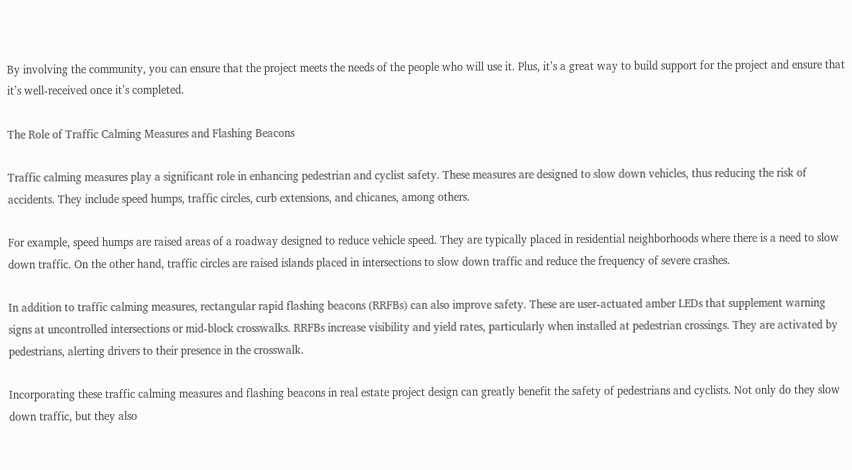By involving the community, you can ensure that the project meets the needs of the people who will use it. Plus, it’s a great way to build support for the project and ensure that it’s well-received once it’s completed.

The Role of Traffic Calming Measures and Flashing Beacons

Traffic calming measures play a significant role in enhancing pedestrian and cyclist safety. These measures are designed to slow down vehicles, thus reducing the risk of accidents. They include speed humps, traffic circles, curb extensions, and chicanes, among others.

For example, speed humps are raised areas of a roadway designed to reduce vehicle speed. They are typically placed in residential neighborhoods where there is a need to slow down traffic. On the other hand, traffic circles are raised islands placed in intersections to slow down traffic and reduce the frequency of severe crashes.

In addition to traffic calming measures, rectangular rapid flashing beacons (RRFBs) can also improve safety. These are user-actuated amber LEDs that supplement warning signs at uncontrolled intersections or mid-block crosswalks. RRFBs increase visibility and yield rates, particularly when installed at pedestrian crossings. They are activated by pedestrians, alerting drivers to their presence in the crosswalk.

Incorporating these traffic calming measures and flashing beacons in real estate project design can greatly benefit the safety of pedestrians and cyclists. Not only do they slow down traffic, but they also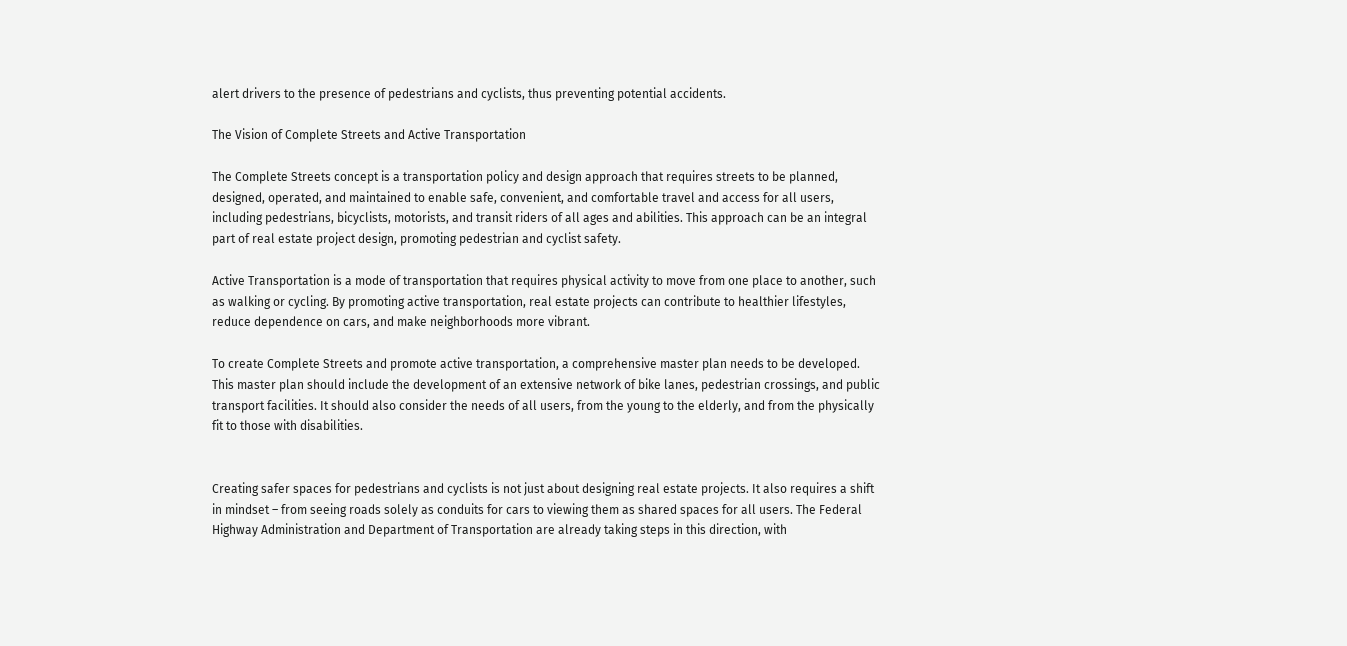alert drivers to the presence of pedestrians and cyclists, thus preventing potential accidents.

The Vision of Complete Streets and Active Transportation

The Complete Streets concept is a transportation policy and design approach that requires streets to be planned, designed, operated, and maintained to enable safe, convenient, and comfortable travel and access for all users, including pedestrians, bicyclists, motorists, and transit riders of all ages and abilities. This approach can be an integral part of real estate project design, promoting pedestrian and cyclist safety.

Active Transportation is a mode of transportation that requires physical activity to move from one place to another, such as walking or cycling. By promoting active transportation, real estate projects can contribute to healthier lifestyles, reduce dependence on cars, and make neighborhoods more vibrant.

To create Complete Streets and promote active transportation, a comprehensive master plan needs to be developed. This master plan should include the development of an extensive network of bike lanes, pedestrian crossings, and public transport facilities. It should also consider the needs of all users, from the young to the elderly, and from the physically fit to those with disabilities.


Creating safer spaces for pedestrians and cyclists is not just about designing real estate projects. It also requires a shift in mindset – from seeing roads solely as conduits for cars to viewing them as shared spaces for all users. The Federal Highway Administration and Department of Transportation are already taking steps in this direction, with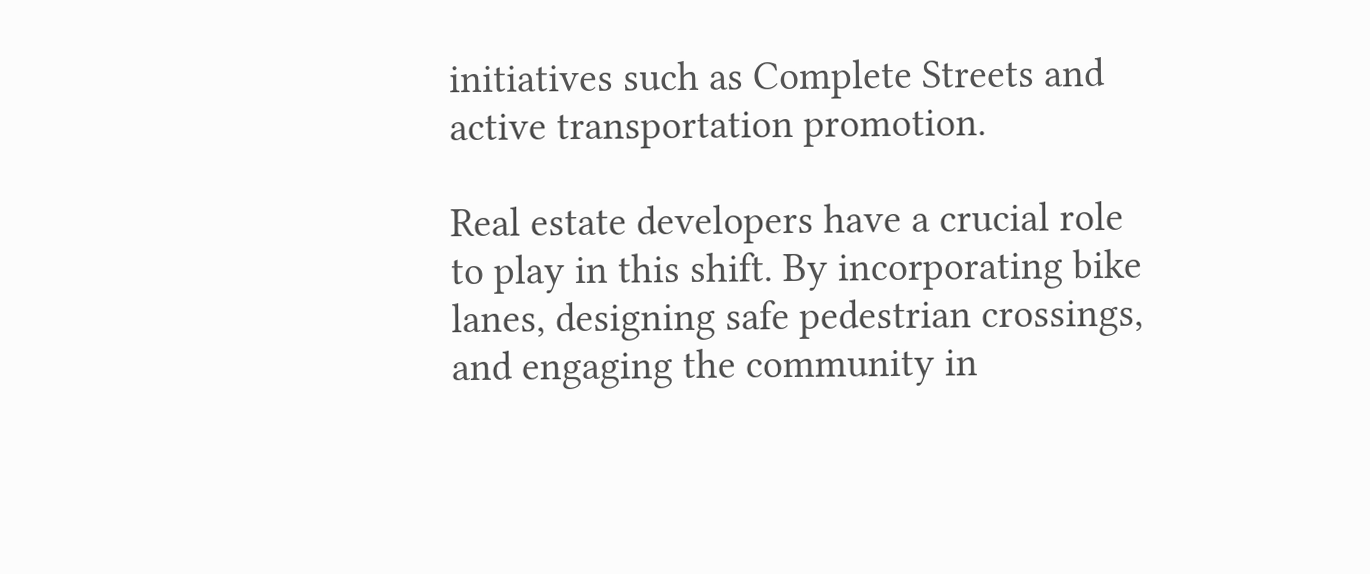initiatives such as Complete Streets and active transportation promotion.

Real estate developers have a crucial role to play in this shift. By incorporating bike lanes, designing safe pedestrian crossings, and engaging the community in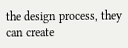the design process, they can create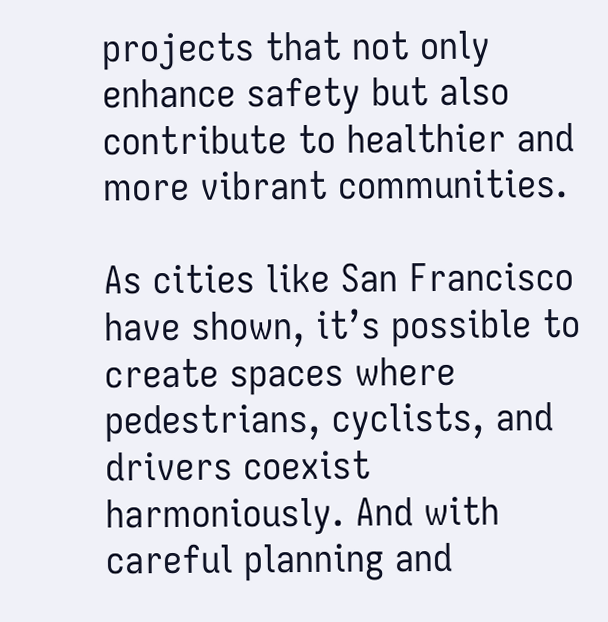projects that not only enhance safety but also contribute to healthier and more vibrant communities.

As cities like San Francisco have shown, it’s possible to create spaces where pedestrians, cyclists, and drivers coexist harmoniously. And with careful planning and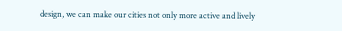design, we can make our cities not only more active and lively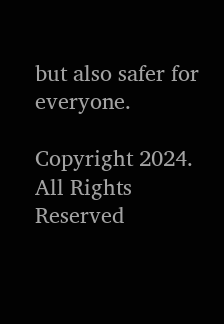but also safer for everyone.

Copyright 2024. All Rights Reserved